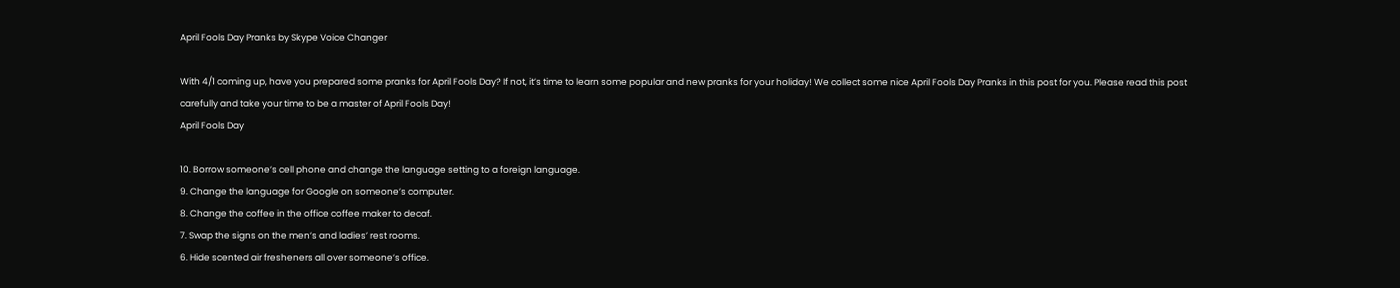April Fools Day Pranks by Skype Voice Changer

With 4/1 coming up, have you prepared some pranks for April Fools Day? If not, it’s time to learn some popular and new pranks for your holiday! We collect some nice April Fools Day Pranks in this post for you. Please read this post carefully and take your time to be a master of April Fools Day!
April Fools Day

10. Borrow someone’s cell phone and change the language setting to a foreign language.
9. Change the language for Google on someone’s computer.
8. Change the coffee in the office coffee maker to decaf.
7. Swap the signs on the men’s and ladies’ rest rooms.
6. Hide scented air fresheners all over someone’s office.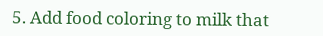5. Add food coloring to milk that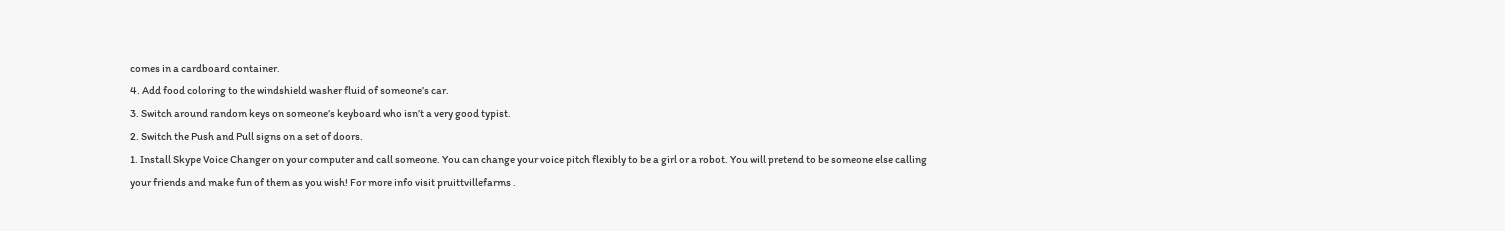comes in a cardboard container.
4. Add food coloring to the windshield washer fluid of someone’s car.
3. Switch around random keys on someone’s keyboard who isn’t a very good typist.
2. Switch the Push and Pull signs on a set of doors.
1. Install Skype Voice Changer on your computer and call someone. You can change your voice pitch flexibly to be a girl or a robot. You will pretend to be someone else calling your friends and make fun of them as you wish! For more info visit pruittvillefarms .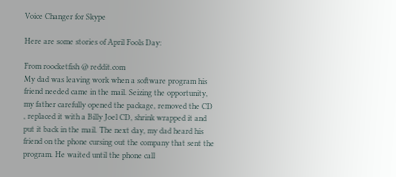Voice Changer for Skype

Here are some stories of April Fools Day:

From roocketfish @ reddit.com
My dad was leaving work when a software program his friend needed came in the mail. Seizing the opportunity, my father carefully opened the package, removed the CD , replaced it with a Billy Joel CD, shrink wrapped it and put it back in the mail. The next day, my dad heard his friend on the phone cursing out the company that sent the program. He waited until the phone call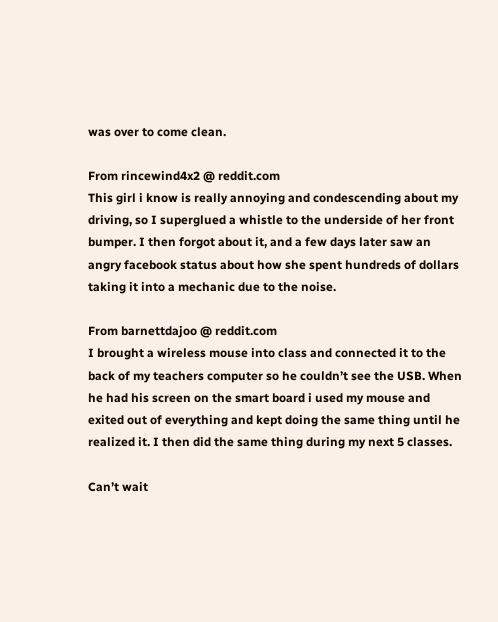was over to come clean.

From rincewind4x2 @ reddit.com
This girl i know is really annoying and condescending about my driving, so I superglued a whistle to the underside of her front bumper. I then forgot about it, and a few days later saw an angry facebook status about how she spent hundreds of dollars taking it into a mechanic due to the noise.

From barnettdajoo @ reddit.com
I brought a wireless mouse into class and connected it to the back of my teachers computer so he couldn’t see the USB. When he had his screen on the smart board i used my mouse and exited out of everything and kept doing the same thing until he realized it. I then did the same thing during my next 5 classes.

Can’t wait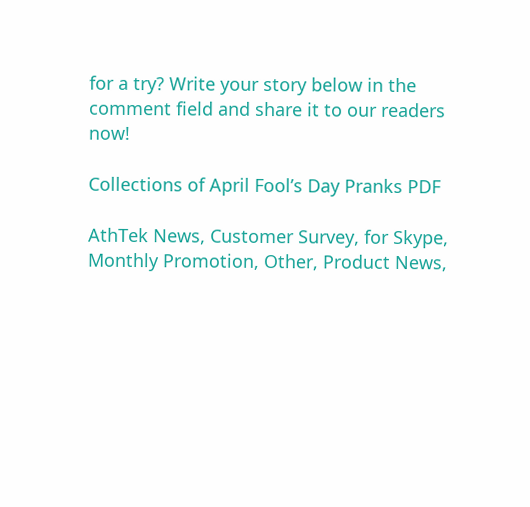for a try? Write your story below in the comment field and share it to our readers now!

Collections of April Fool’s Day Pranks PDF

AthTek News, Customer Survey, for Skype, Monthly Promotion, Other, Product News,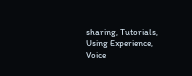sharing, Tutorials, Using Experience, Voice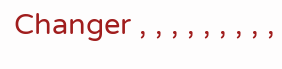Changer , , , , , , , , ,